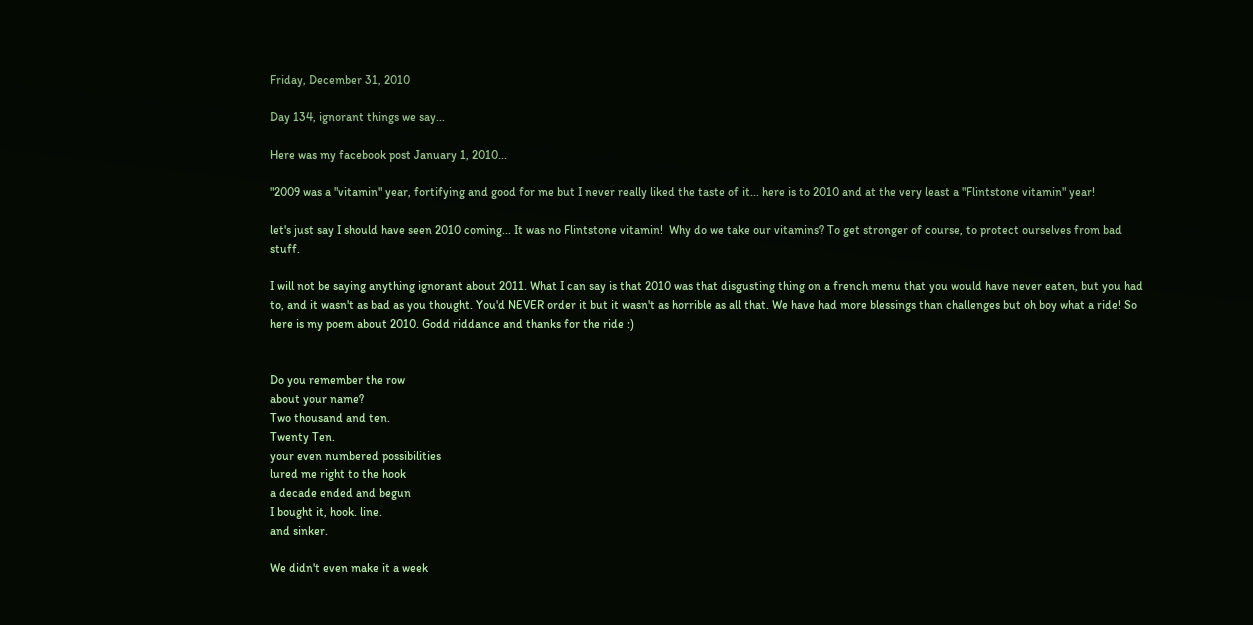Friday, December 31, 2010

Day 134, ignorant things we say...

Here was my facebook post January 1, 2010...

"2009 was a "vitamin" year, fortifying and good for me but I never really liked the taste of it... here is to 2010 and at the very least a "Flintstone vitamin" year!

let's just say I should have seen 2010 coming... It was no Flintstone vitamin!  Why do we take our vitamins? To get stronger of course, to protect ourselves from bad stuff.

I will not be saying anything ignorant about 2011. What I can say is that 2010 was that disgusting thing on a french menu that you would have never eaten, but you had to, and it wasn't as bad as you thought. You'd NEVER order it but it wasn't as horrible as all that. We have had more blessings than challenges but oh boy what a ride! So here is my poem about 2010. Godd riddance and thanks for the ride :)


Do you remember the row
about your name?
Two thousand and ten.
Twenty Ten.
your even numbered possibilities
lured me right to the hook
a decade ended and begun
I bought it, hook. line.
and sinker.

We didn't even make it a week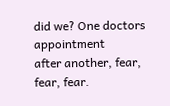did we? One doctors appointment
after another, fear, fear, fear.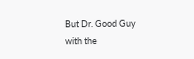But Dr. Good Guy
with the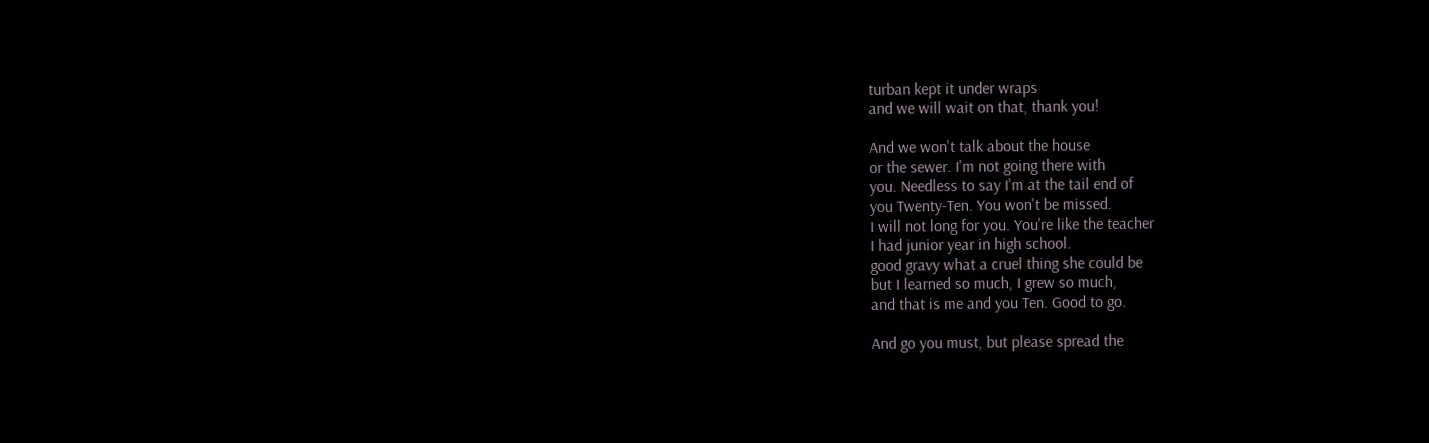turban kept it under wraps
and we will wait on that, thank you!

And we won't talk about the house
or the sewer. I'm not going there with
you. Needless to say I'm at the tail end of
you Twenty-Ten. You won't be missed.
I will not long for you. You're like the teacher
I had junior year in high school.
good gravy what a cruel thing she could be
but I learned so much, I grew so much,
and that is me and you Ten. Good to go.

And go you must, but please spread the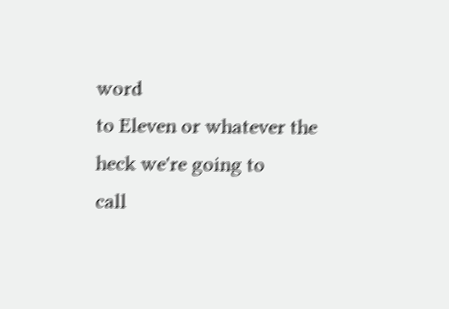word
to Eleven or whatever the heck we're going to
call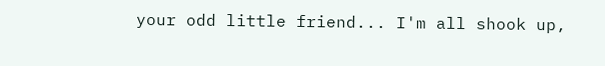your odd little friend... I'm all shook up,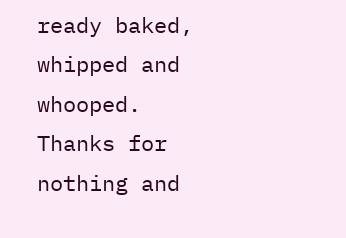ready baked, whipped and whooped.
Thanks for nothing and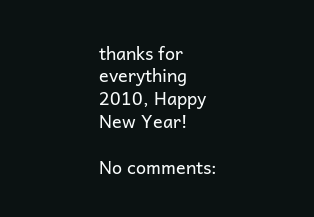thanks for everything
2010, Happy New Year!

No comments: